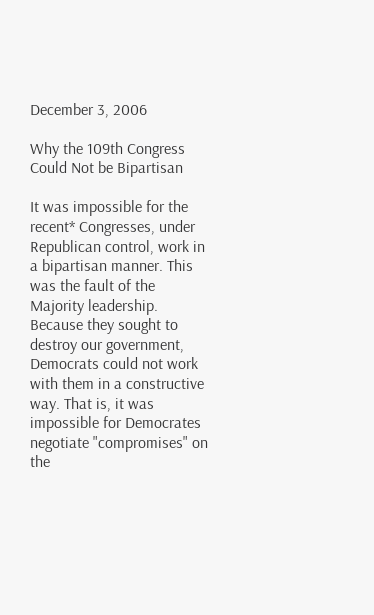December 3, 2006

Why the 109th Congress Could Not be Bipartisan

It was impossible for the recent* Congresses, under Republican control, work in a bipartisan manner. This was the fault of the Majority leadership. Because they sought to destroy our government, Democrats could not work with them in a constructive way. That is, it was impossible for Democrates negotiate "compromises" on the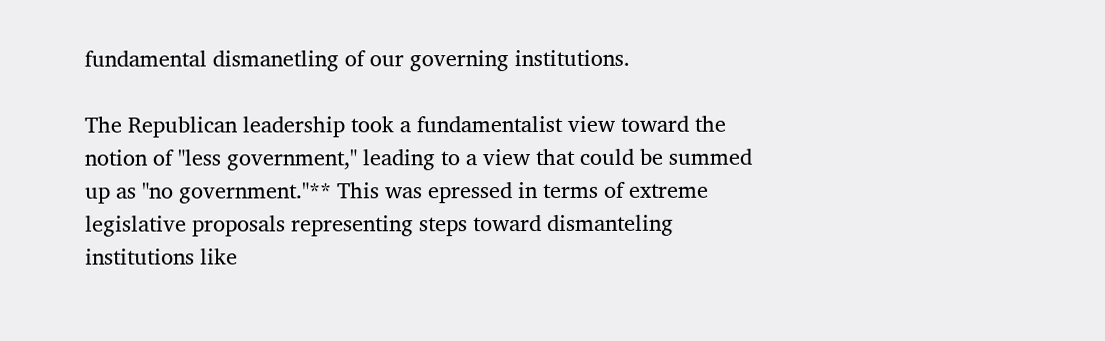fundamental dismanetling of our governing institutions.

The Republican leadership took a fundamentalist view toward the notion of "less government," leading to a view that could be summed up as "no government."** This was epressed in terms of extreme legislative proposals representing steps toward dismanteling institutions like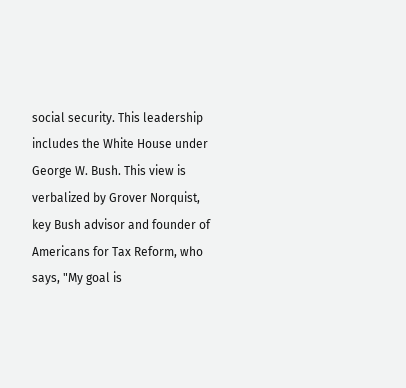social security. This leadership includes the White House under George W. Bush. This view is verbalized by Grover Norquist, key Bush advisor and founder of Americans for Tax Reform, who says, "My goal is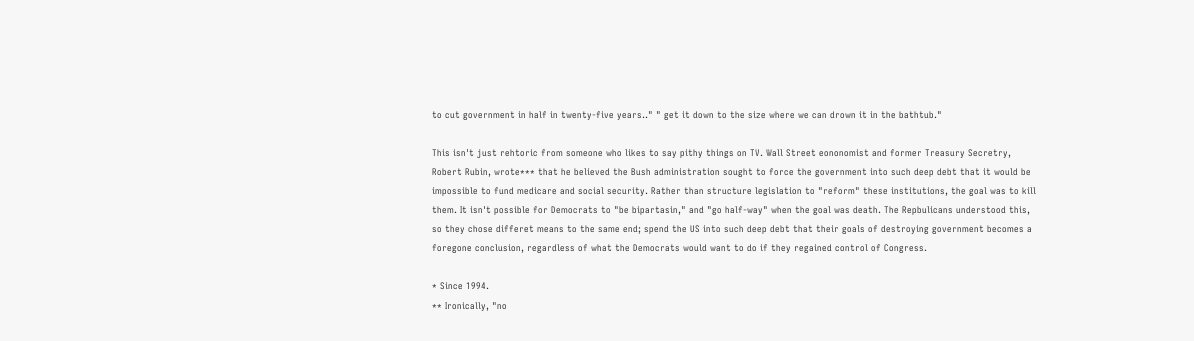to cut government in half in twenty-five years.." " get it down to the size where we can drown it in the bathtub."

This isn't just rehtoric from someone who likes to say pithy things on TV. Wall Street eononomist and former Treasury Secretry, Robert Rubin, wrote*** that he believed the Bush administration sought to force the government into such deep debt that it would be impossible to fund medicare and social security. Rather than structure legislation to "reform" these institutions, the goal was to kill them. It isn't possible for Democrats to "be bipartasin," and "go half-way" when the goal was death. The Repbulicans understood this, so they chose differet means to the same end; spend the US into such deep debt that their goals of destroying government becomes a foregone conclusion, regardless of what the Democrats would want to do if they regained control of Congress.

* Since 1994.
** Ironically, "no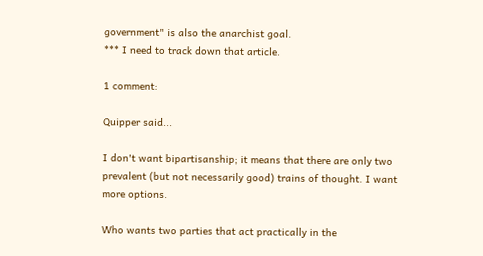government" is also the anarchist goal.
*** I need to track down that article.

1 comment:

Quipper said...

I don't want bipartisanship; it means that there are only two prevalent (but not necessarily good) trains of thought. I want more options.

Who wants two parties that act practically in the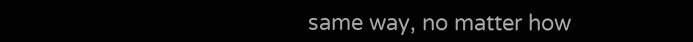same way, no matter how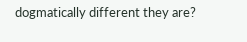dogmatically different they are?